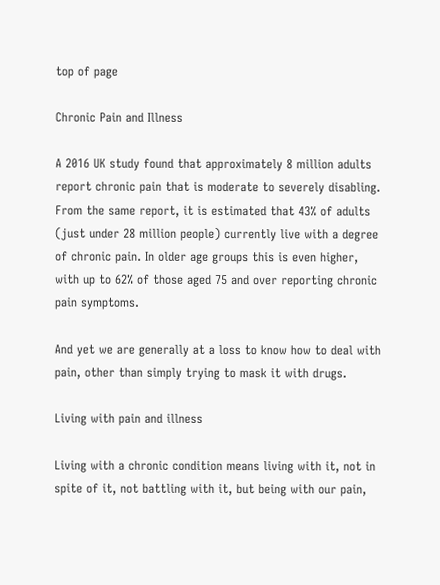top of page

Chronic Pain and Illness

A 2016 UK study found that approximately 8 million adults report chronic pain that is moderate to severely disabling. From the same report, it is estimated that 43% of adults (just under 28 million people) currently live with a degree of chronic pain. In older age groups this is even higher, with up to 62% of those aged 75 and over reporting chronic pain symptoms.

And yet we are generally at a loss to know how to deal with pain, other than simply trying to mask it with drugs.

Living with pain and illness

Living with a chronic condition means living with it, not in spite of it, not battling with it, but being with our pain,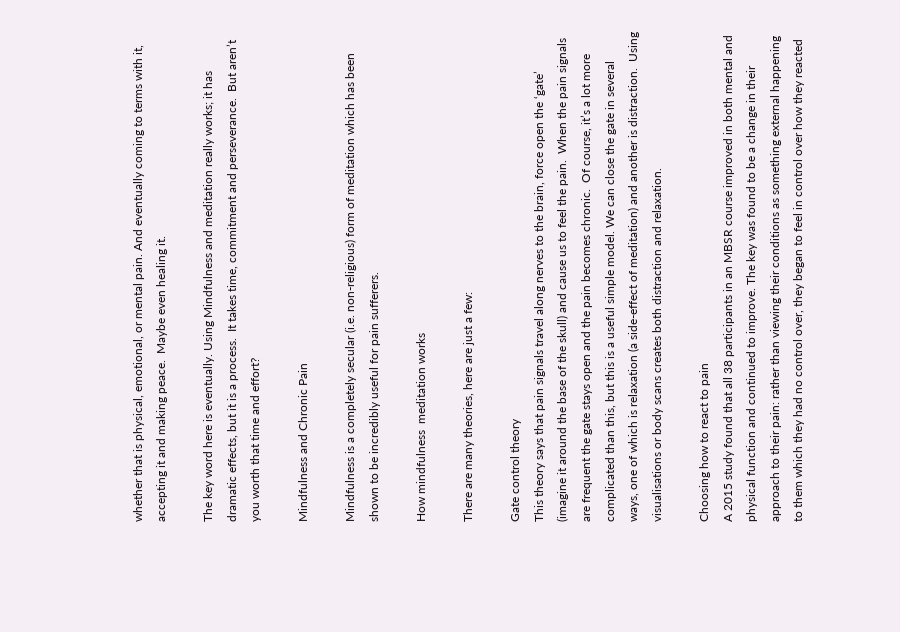whether that is physical, emotional, or mental pain. And eventually coming to terms with it, accepting it and making peace.  Maybe even healing it.

The key word here is eventually. Using Mindfulness and meditation really works; it has dramatic effects, but it is a process.  It takes time, commitment and perseverance.  But aren’t you worth that time and effort?

Mindfulness and Chronic Pain

Mindfulness is a completely secular (i.e. non-religious) form of meditation which has been shown to be incredibly useful for pain sufferers.

How mindfulness  meditation works

There are many theories, here are just a few:

Gate control theory
This theory says that pain signals travel along nerves to the brain, force open the ‘gate’ (imagine it around the base of the skull) and cause us to feel the pain.  When the pain signals are frequent the gate stays open and the pain becomes chronic.  Of course, it’s a lot more complicated than this, but this is a useful simple model. We can close the gate in several ways, one of which is relaxation (a side-effect of meditation) and another is distraction.  Using visualisations or body scans creates both distraction and relaxation.

Choosing how to react to pain
A 2015 study found that all 38 participants in an MBSR course improved in both mental and physical function and continued to improve. The key was found to be a change in their approach to their pain: rather than viewing their conditions as something external happening to them which they had no control over, they began to feel in control over how they reacted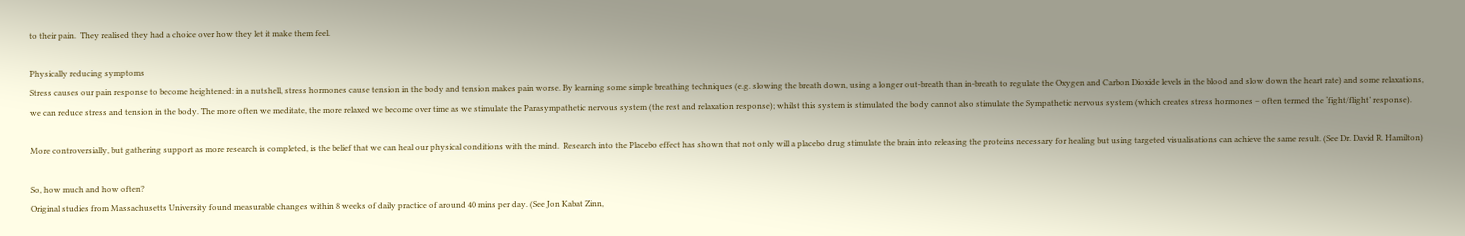to their pain.  They realised they had a choice over how they let it make them feel.

Physically reducing symptoms
Stress causes our pain response to become heightened: in a nutshell, stress hormones cause tension in the body and tension makes pain worse. By learning some simple breathing techniques (e.g. slowing the breath down, using a longer out-breath than in-breath to regulate the Oxygen and Carbon Dioxide levels in the blood and slow down the heart rate) and some relaxations, we can reduce stress and tension in the body. The more often we meditate, the more relaxed we become over time as we stimulate the Parasympathetic nervous system (the rest and relaxation response); whilst this system is stimulated the body cannot also stimulate the Sympathetic nervous system (which creates stress hormones – often termed the ‘fight/flight’ response).

More controversially, but gathering support as more research is completed, is the belief that we can heal our physical conditions with the mind.  Research into the Placebo effect has shown that not only will a placebo drug stimulate the brain into releasing the proteins necessary for healing but using targeted visualisations can achieve the same result. (See Dr. David R. Hamilton)

So, how much and how often?
Original studies from Massachusetts University found measurable changes within 8 weeks of daily practice of around 40 mins per day. (See Jon Kabat Zinn,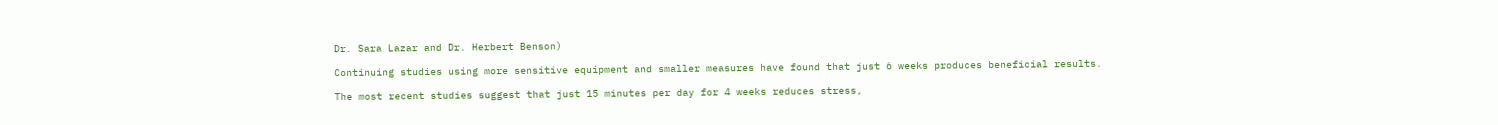Dr. Sara Lazar and Dr. Herbert Benson)

Continuing studies using more sensitive equipment and smaller measures have found that just 6 weeks produces beneficial results.

The most recent studies suggest that just 15 minutes per day for 4 weeks reduces stress,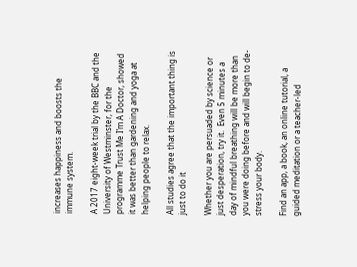increases happiness and boosts the immune system.

A 2017 eight-week trial by the BBC and the University of Westminster, for the programme Trust Me I’m A Doctor, showed it was better than gardening and yoga at helping people to relax.

All studies agree that the important thing is just to do it

Whether you are persuaded by science or just desperation, try it.  Even 5 minutes a day of mindful breathing will be more than you were doing before and will begin to de-stress your body.

Find an app, a book, an online tutorial, a guided meditation or a teacher-led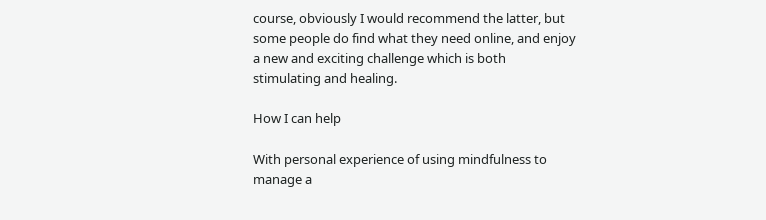course, obviously I would recommend the latter, but some people do find what they need online, and enjoy a new and exciting challenge which is both stimulating and healing.

How I can help

With personal experience of using mindfulness to manage a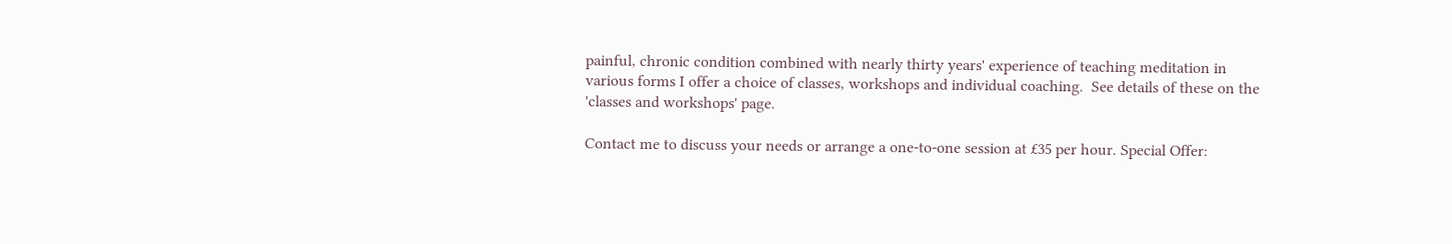painful, chronic condition combined with nearly thirty years' experience of teaching meditation in various forms I offer a choice of classes, workshops and individual coaching.  See details of these on the 'classes and workshops' page.

Contact me to discuss your needs or arrange a one-to-one session at £35 per hour. Special Offer: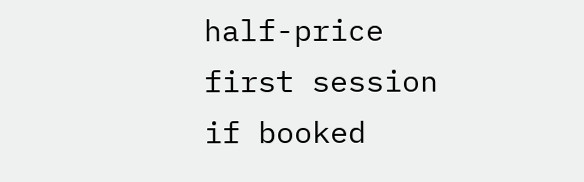half-price first session if booked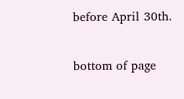before April 30th.

bottom of page